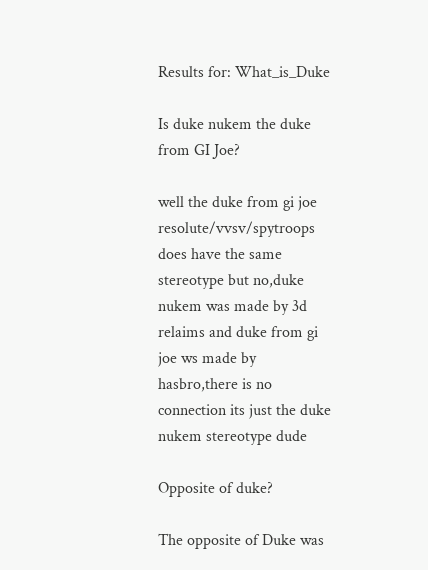Results for: What_is_Duke

Is duke nukem the duke from GI Joe?

well the duke from gi joe resolute/vvsv/spytroops does have the same stereotype but no,duke nukem was made by 3d relaims and duke from gi joe ws made by hasbro,there is no connection its just the duke nukem stereotype dude

Opposite of duke?

The opposite of Duke was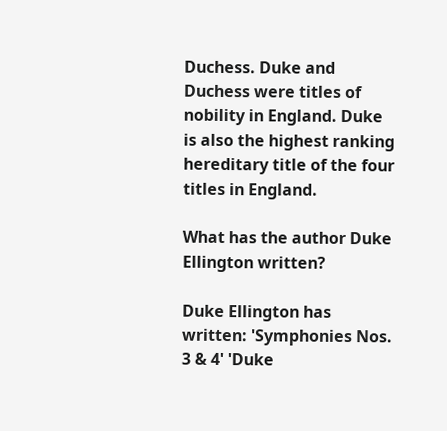Duchess. Duke and Duchess were titles of nobility in England. Duke is also the highest ranking hereditary title of the four titles in England.

What has the author Duke Ellington written?

Duke Ellington has written: 'Symphonies Nos. 3 & 4' 'Duke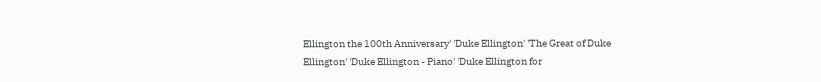Ellington the 100th Anniversary' 'Duke Ellington' 'The Great of Duke Ellington' 'Duke Ellington - Piano' 'Duke Ellington for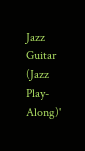Jazz Guitar (Jazz Play-Along)'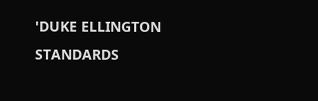'DUKE ELLINGTON STANDARDS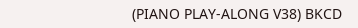(PIANO PLAY-ALONG V38) BKCD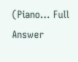(Piano… Full Answer